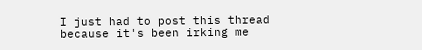I just had to post this thread because it's been irking me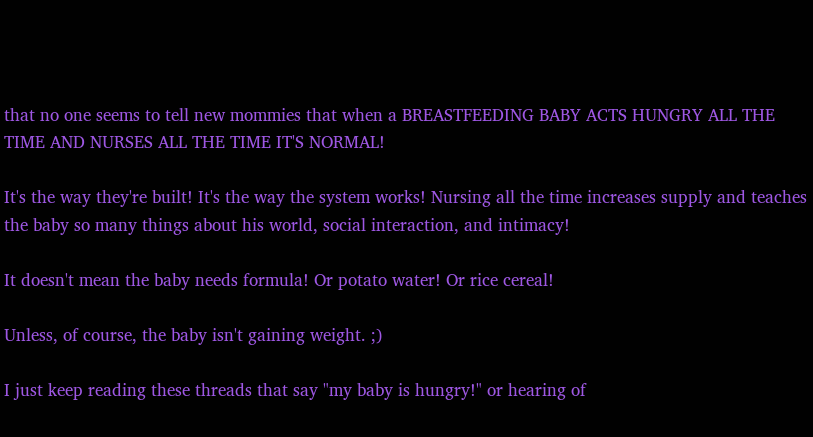that no one seems to tell new mommies that when a BREASTFEEDING BABY ACTS HUNGRY ALL THE TIME AND NURSES ALL THE TIME IT'S NORMAL!

It's the way they're built! It's the way the system works! Nursing all the time increases supply and teaches the baby so many things about his world, social interaction, and intimacy!

It doesn't mean the baby needs formula! Or potato water! Or rice cereal!

Unless, of course, the baby isn't gaining weight. ;)

I just keep reading these threads that say "my baby is hungry!" or hearing of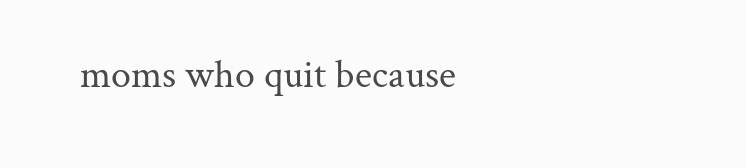moms who quit because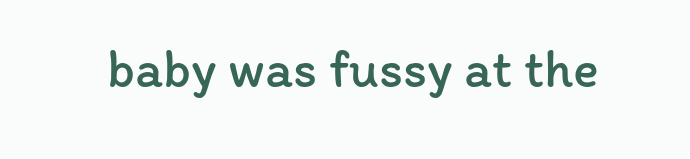baby was fussy at the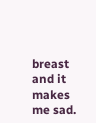breast and it makes me sad.